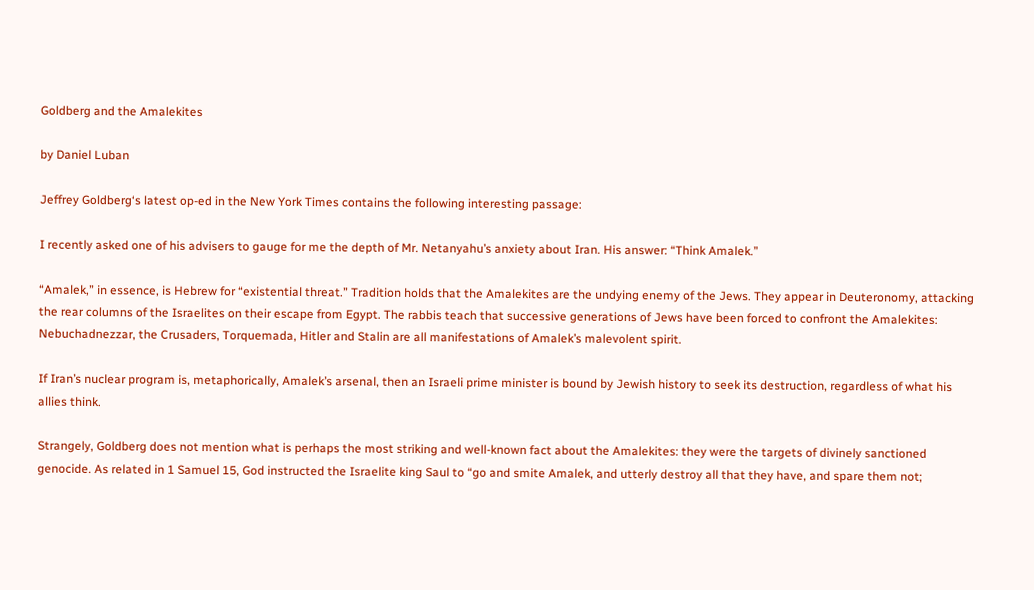Goldberg and the Amalekites

by Daniel Luban

Jeffrey Goldberg‘s latest op-ed in the New York Times contains the following interesting passage:

I recently asked one of his advisers to gauge for me the depth of Mr. Netanyahu’s anxiety about Iran. His answer: “Think Amalek.”

“Amalek,” in essence, is Hebrew for “existential threat.” Tradition holds that the Amalekites are the undying enemy of the Jews. They appear in Deuteronomy, attacking the rear columns of the Israelites on their escape from Egypt. The rabbis teach that successive generations of Jews have been forced to confront the Amalekites: Nebuchadnezzar, the Crusaders, Torquemada, Hitler and Stalin are all manifestations of Amalek’s malevolent spirit.

If Iran’s nuclear program is, metaphorically, Amalek’s arsenal, then an Israeli prime minister is bound by Jewish history to seek its destruction, regardless of what his allies think.

Strangely, Goldberg does not mention what is perhaps the most striking and well-known fact about the Amalekites: they were the targets of divinely sanctioned genocide. As related in 1 Samuel 15, God instructed the Israelite king Saul to “go and smite Amalek, and utterly destroy all that they have, and spare them not;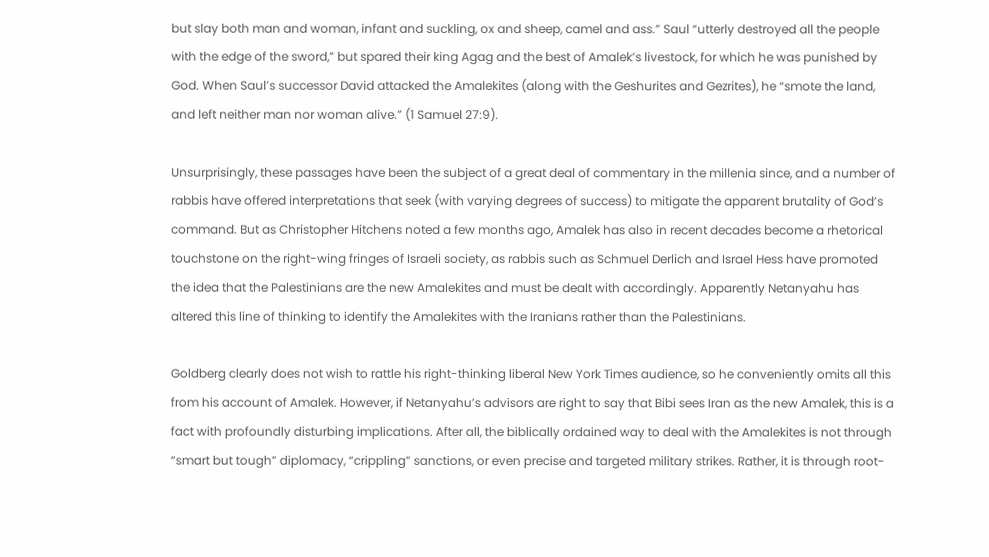but slay both man and woman, infant and suckling, ox and sheep, camel and ass.” Saul “utterly destroyed all the people with the edge of the sword,” but spared their king Agag and the best of Amalek’s livestock, for which he was punished by God. When Saul’s successor David attacked the Amalekites (along with the Geshurites and Gezrites), he “smote the land, and left neither man nor woman alive.” (1 Samuel 27:9).

Unsurprisingly, these passages have been the subject of a great deal of commentary in the millenia since, and a number of rabbis have offered interpretations that seek (with varying degrees of success) to mitigate the apparent brutality of God’s command. But as Christopher Hitchens noted a few months ago, Amalek has also in recent decades become a rhetorical touchstone on the right-wing fringes of Israeli society, as rabbis such as Schmuel Derlich and Israel Hess have promoted the idea that the Palestinians are the new Amalekites and must be dealt with accordingly. Apparently Netanyahu has altered this line of thinking to identify the Amalekites with the Iranians rather than the Palestinians.

Goldberg clearly does not wish to rattle his right-thinking liberal New York Times audience, so he conveniently omits all this from his account of Amalek. However, if Netanyahu’s advisors are right to say that Bibi sees Iran as the new Amalek, this is a fact with profoundly disturbing implications. After all, the biblically ordained way to deal with the Amalekites is not through “smart but tough” diplomacy, “crippling” sanctions, or even precise and targeted military strikes. Rather, it is through root-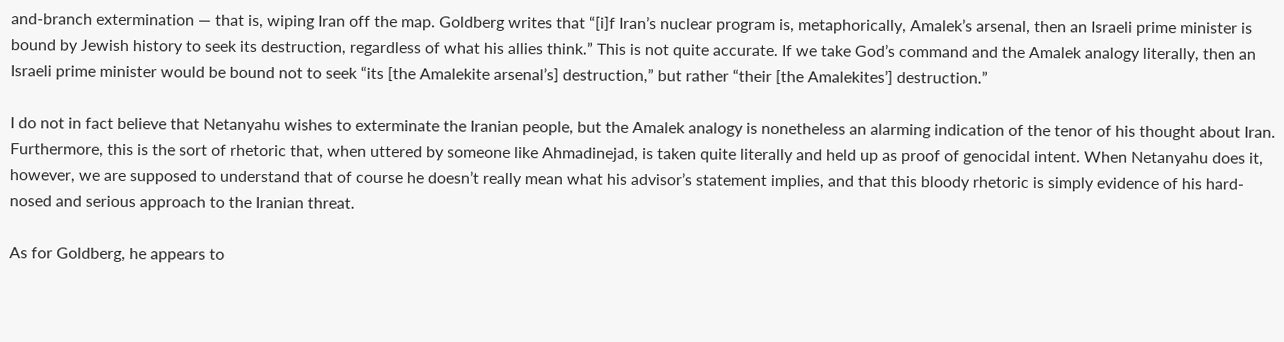and-branch extermination — that is, wiping Iran off the map. Goldberg writes that “[i]f Iran’s nuclear program is, metaphorically, Amalek’s arsenal, then an Israeli prime minister is bound by Jewish history to seek its destruction, regardless of what his allies think.” This is not quite accurate. If we take God’s command and the Amalek analogy literally, then an Israeli prime minister would be bound not to seek “its [the Amalekite arsenal’s] destruction,” but rather “their [the Amalekites’] destruction.”

I do not in fact believe that Netanyahu wishes to exterminate the Iranian people, but the Amalek analogy is nonetheless an alarming indication of the tenor of his thought about Iran. Furthermore, this is the sort of rhetoric that, when uttered by someone like Ahmadinejad, is taken quite literally and held up as proof of genocidal intent. When Netanyahu does it, however, we are supposed to understand that of course he doesn’t really mean what his advisor’s statement implies, and that this bloody rhetoric is simply evidence of his hard-nosed and serious approach to the Iranian threat.

As for Goldberg, he appears to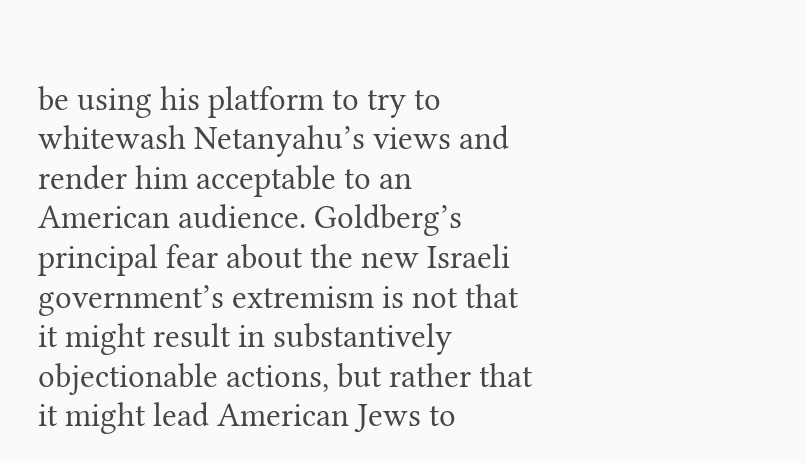be using his platform to try to whitewash Netanyahu’s views and render him acceptable to an American audience. Goldberg’s principal fear about the new Israeli government’s extremism is not that it might result in substantively objectionable actions, but rather that it might lead American Jews to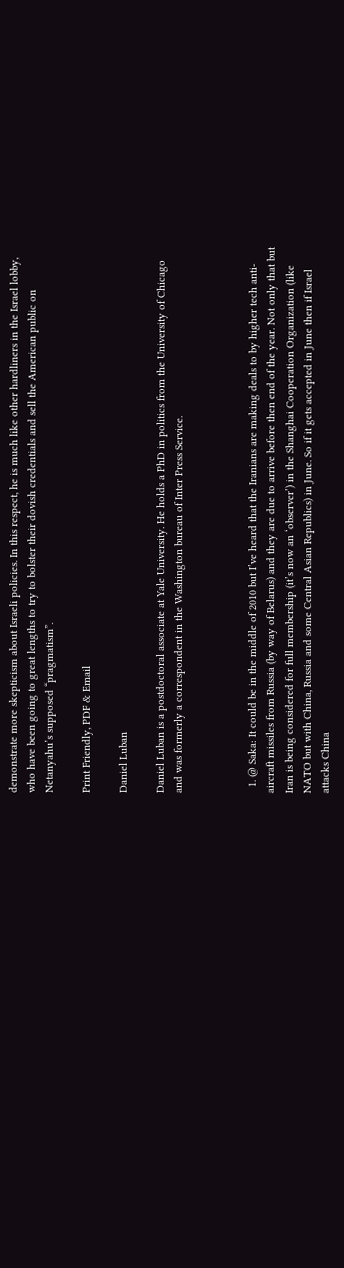demonstrate more skepticism about Israeli policies. In this respect, he is much like other hardliners in the Israel lobby, who have been going to great lengths to try to bolster their dovish credentials and sell the American public on Netanyahu’s supposed “pragmatism”.

Print Friendly, PDF & Email

Daniel Luban

Daniel Luban is a postdoctoral associate at Yale University. He holds a PhD in politics from the University of Chicago and was formerly a correspondent in the Washington bureau of Inter Press Service.



  1. @ Saka: It could be in the middle of 2010 but I’ve heard that the Iranians are making deals to by higher tech anti-aircraft missiles from Russia (by way of Belarus) and they are due to arrive before then end of the year. Not only that but Iran is being considered for full membership (it’s now an ‘observer’) in the Shanghai Cooperation Organization (like NATO but with China, Russia and some Central Asian Republics) in June. So if it gets accepted in June then if Israel attacks China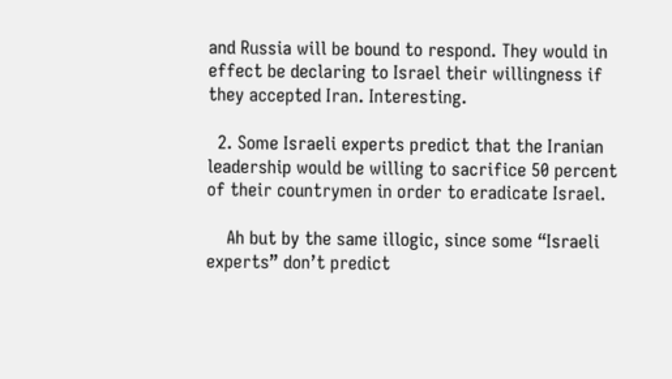and Russia will be bound to respond. They would in effect be declaring to Israel their willingness if they accepted Iran. Interesting.

  2. Some Israeli experts predict that the Iranian leadership would be willing to sacrifice 50 percent of their countrymen in order to eradicate Israel.

    Ah but by the same illogic, since some “Israeli experts” don’t predict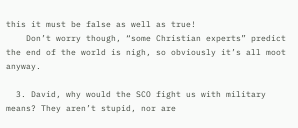this it must be false as well as true!
    Don’t worry though, “some Christian experts” predict the end of the world is nigh, so obviously it’s all moot anyway.

  3. David, why would the SCO fight us with military means? They aren’t stupid, nor are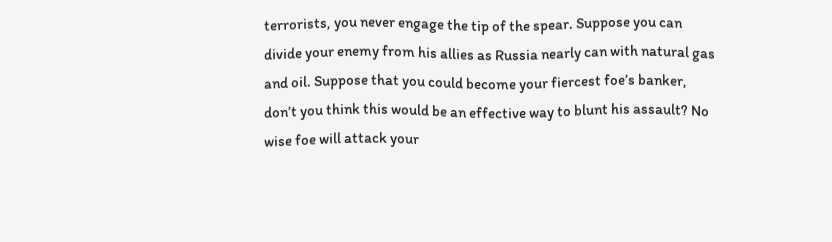terrorists, you never engage the tip of the spear. Suppose you can divide your enemy from his allies as Russia nearly can with natural gas and oil. Suppose that you could become your fiercest foe’s banker, don’t you think this would be an effective way to blunt his assault? No wise foe will attack your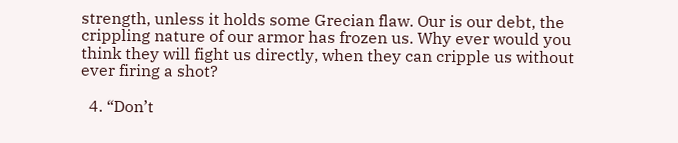strength, unless it holds some Grecian flaw. Our is our debt, the crippling nature of our armor has frozen us. Why ever would you think they will fight us directly, when they can cripple us without ever firing a shot?

  4. “Don’t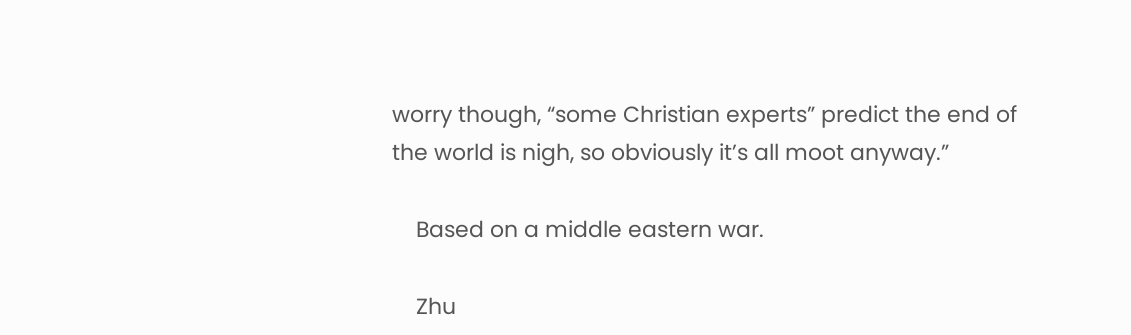worry though, “some Christian experts” predict the end of the world is nigh, so obviously it’s all moot anyway.”

    Based on a middle eastern war.

    Zhu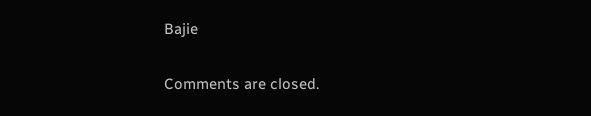Bajie

Comments are closed.